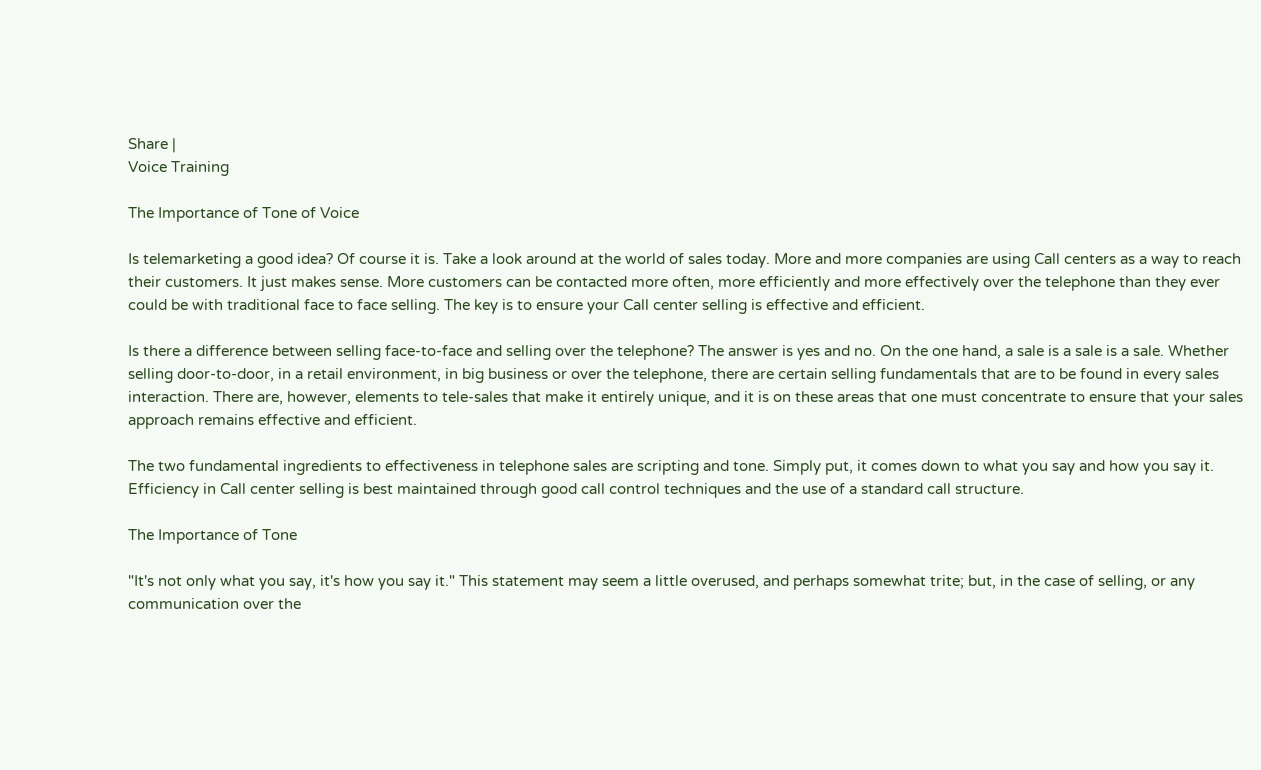Share |
Voice Training

The Importance of Tone of Voice

Is telemarketing a good idea? Of course it is. Take a look around at the world of sales today. More and more companies are using Call centers as a way to reach their customers. It just makes sense. More customers can be contacted more often, more efficiently and more effectively over the telephone than they ever could be with traditional face to face selling. The key is to ensure your Call center selling is effective and efficient.

Is there a difference between selling face-to-face and selling over the telephone? The answer is yes and no. On the one hand, a sale is a sale is a sale. Whether selling door-to-door, in a retail environment, in big business or over the telephone, there are certain selling fundamentals that are to be found in every sales interaction. There are, however, elements to tele-sales that make it entirely unique, and it is on these areas that one must concentrate to ensure that your sales approach remains effective and efficient.

The two fundamental ingredients to effectiveness in telephone sales are scripting and tone. Simply put, it comes down to what you say and how you say it. Efficiency in Call center selling is best maintained through good call control techniques and the use of a standard call structure.

The Importance of Tone

"It's not only what you say, it's how you say it." This statement may seem a little overused, and perhaps somewhat trite; but, in the case of selling, or any communication over the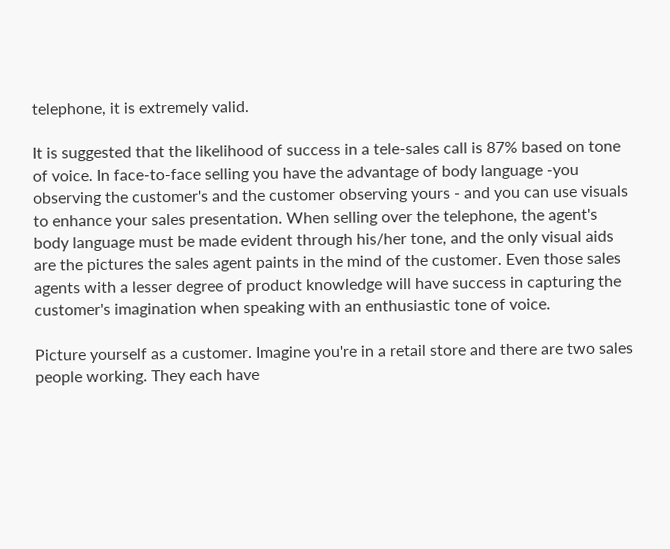telephone, it is extremely valid.

It is suggested that the likelihood of success in a tele-sales call is 87% based on tone of voice. In face-to-face selling you have the advantage of body language -you observing the customer's and the customer observing yours - and you can use visuals to enhance your sales presentation. When selling over the telephone, the agent's body language must be made evident through his/her tone, and the only visual aids are the pictures the sales agent paints in the mind of the customer. Even those sales agents with a lesser degree of product knowledge will have success in capturing the customer's imagination when speaking with an enthusiastic tone of voice.

Picture yourself as a customer. Imagine you're in a retail store and there are two sales people working. They each have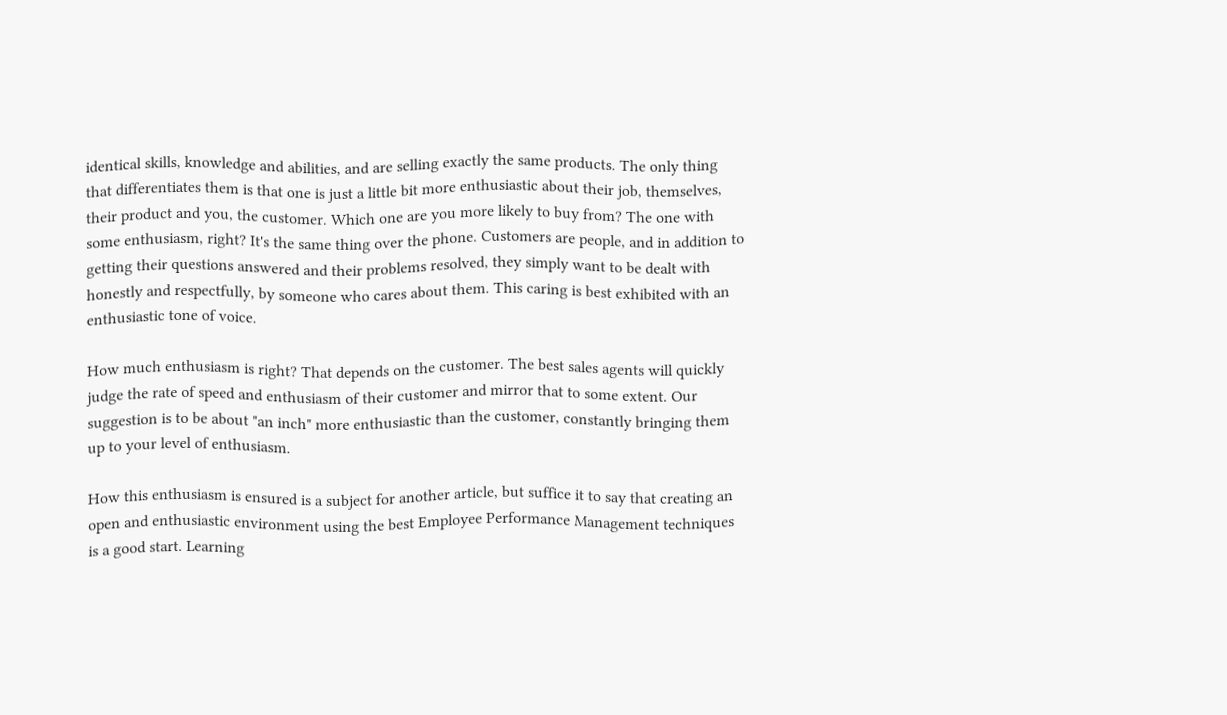identical skills, knowledge and abilities, and are selling exactly the same products. The only thing that differentiates them is that one is just a little bit more enthusiastic about their job, themselves, their product and you, the customer. Which one are you more likely to buy from? The one with some enthusiasm, right? It's the same thing over the phone. Customers are people, and in addition to getting their questions answered and their problems resolved, they simply want to be dealt with honestly and respectfully, by someone who cares about them. This caring is best exhibited with an enthusiastic tone of voice.

How much enthusiasm is right? That depends on the customer. The best sales agents will quickly judge the rate of speed and enthusiasm of their customer and mirror that to some extent. Our suggestion is to be about "an inch" more enthusiastic than the customer, constantly bringing them up to your level of enthusiasm.

How this enthusiasm is ensured is a subject for another article, but suffice it to say that creating an open and enthusiastic environment using the best Employee Performance Management techniques is a good start. Learning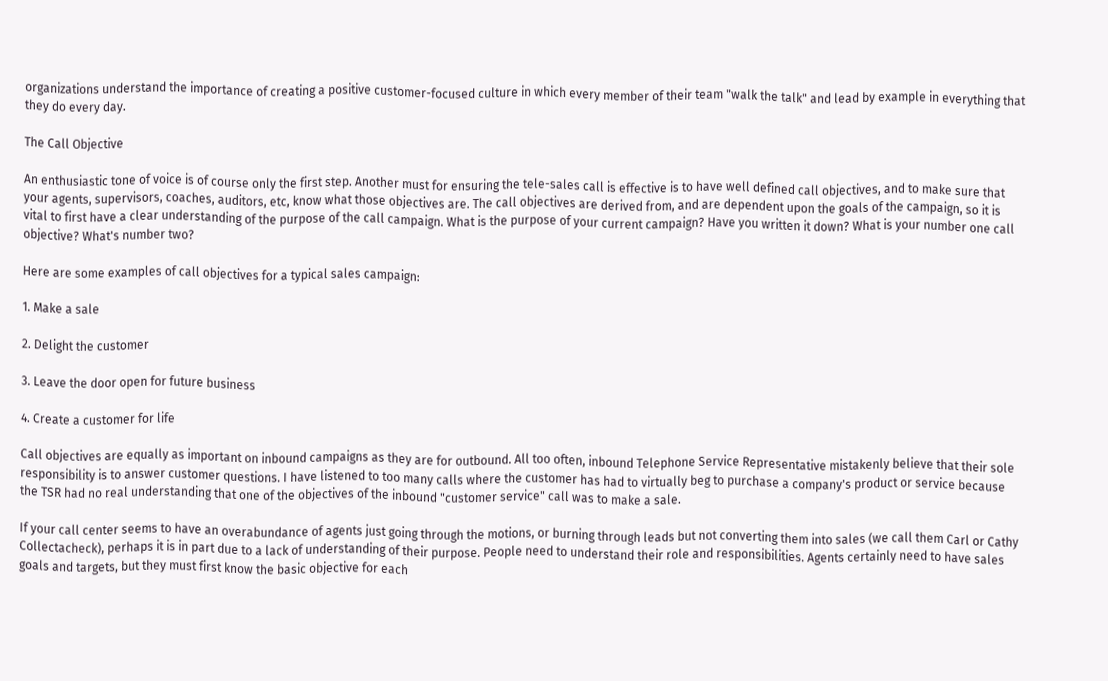organizations understand the importance of creating a positive customer-focused culture in which every member of their team "walk the talk" and lead by example in everything that they do every day.

The Call Objective

An enthusiastic tone of voice is of course only the first step. Another must for ensuring the tele-sales call is effective is to have well defined call objectives, and to make sure that your agents, supervisors, coaches, auditors, etc, know what those objectives are. The call objectives are derived from, and are dependent upon the goals of the campaign, so it is vital to first have a clear understanding of the purpose of the call campaign. What is the purpose of your current campaign? Have you written it down? What is your number one call objective? What's number two?

Here are some examples of call objectives for a typical sales campaign:

1. Make a sale

2. Delight the customer

3. Leave the door open for future business

4. Create a customer for life

Call objectives are equally as important on inbound campaigns as they are for outbound. All too often, inbound Telephone Service Representative mistakenly believe that their sole responsibility is to answer customer questions. I have listened to too many calls where the customer has had to virtually beg to purchase a company's product or service because the TSR had no real understanding that one of the objectives of the inbound "customer service" call was to make a sale.

If your call center seems to have an overabundance of agents just going through the motions, or burning through leads but not converting them into sales (we call them Carl or Cathy Collectacheck), perhaps it is in part due to a lack of understanding of their purpose. People need to understand their role and responsibilities. Agents certainly need to have sales goals and targets, but they must first know the basic objective for each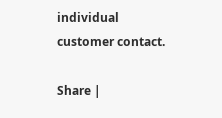individual customer contact.

Share |